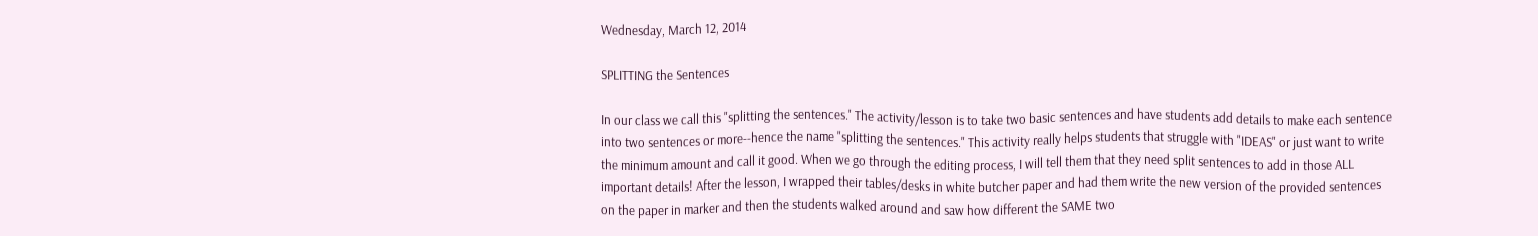Wednesday, March 12, 2014

SPLITTING the Sentences

In our class we call this "splitting the sentences." The activity/lesson is to take two basic sentences and have students add details to make each sentence into two sentences or more--hence the name "splitting the sentences." This activity really helps students that struggle with "IDEAS" or just want to write the minimum amount and call it good. When we go through the editing process, I will tell them that they need split sentences to add in those ALL important details! After the lesson, I wrapped their tables/desks in white butcher paper and had them write the new version of the provided sentences on the paper in marker and then the students walked around and saw how different the SAME two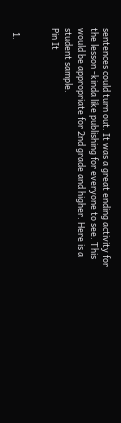sentences could turn out. It was a great ending activity for the lesson -kinda like publishing for everyone to see. This would be appropriate for 2nd grade and higher. Here is a student sample.
Pin It


  1.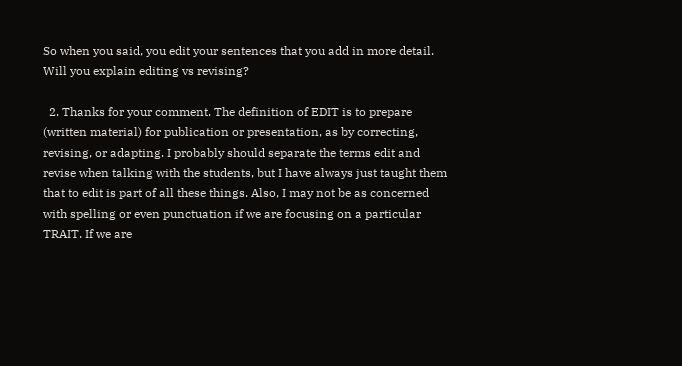So when you said, you edit your sentences that you add in more detail. Will you explain editing vs revising?

  2. Thanks for your comment. The definition of EDIT is to prepare (written material) for publication or presentation, as by correcting, revising, or adapting. I probably should separate the terms edit and revise when talking with the students, but I have always just taught them that to edit is part of all these things. Also, I may not be as concerned with spelling or even punctuation if we are focusing on a particular TRAIT. If we are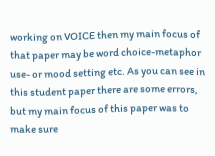working on VOICE then my main focus of that paper may be word choice-metaphor use- or mood setting etc. As you can see in this student paper there are some errors, but my main focus of this paper was to make sure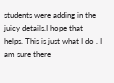students were adding in the juicy details.I hope that helps. This is just what I do . I am sure there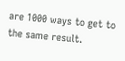are 1000 ways to get to the same result.